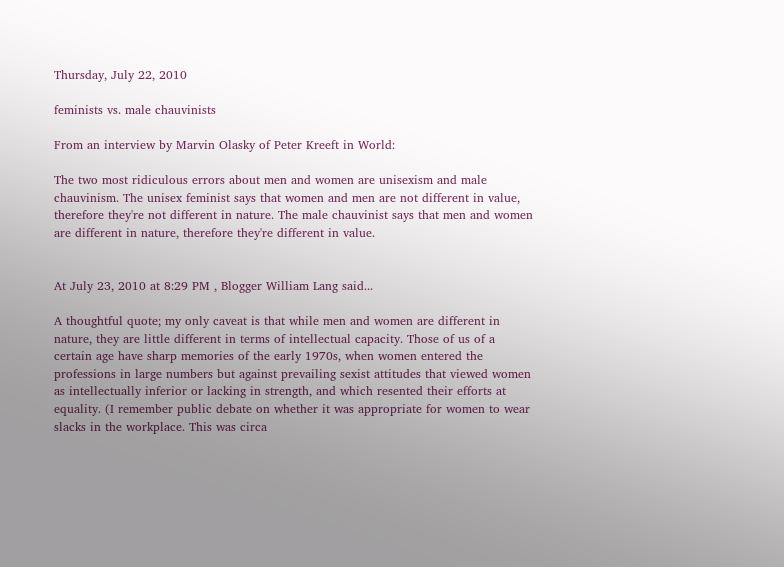Thursday, July 22, 2010

feminists vs. male chauvinists

From an interview by Marvin Olasky of Peter Kreeft in World:

The two most ridiculous errors about men and women are unisexism and male chauvinism. The unisex feminist says that women and men are not different in value, therefore they're not different in nature. The male chauvinist says that men and women are different in nature, therefore they're different in value.


At July 23, 2010 at 8:29 PM , Blogger William Lang said...

A thoughtful quote; my only caveat is that while men and women are different in nature, they are little different in terms of intellectual capacity. Those of us of a certain age have sharp memories of the early 1970s, when women entered the professions in large numbers but against prevailing sexist attitudes that viewed women as intellectually inferior or lacking in strength, and which resented their efforts at equality. (I remember public debate on whether it was appropriate for women to wear slacks in the workplace. This was circa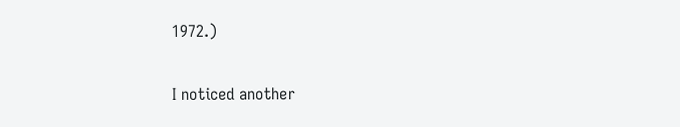1972.)

I noticed another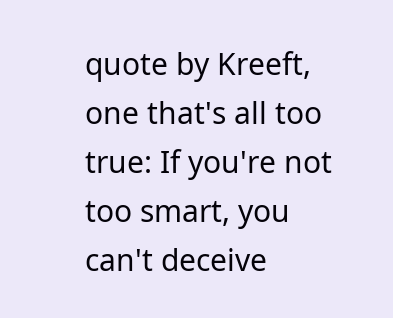quote by Kreeft, one that's all too true: If you're not too smart, you can't deceive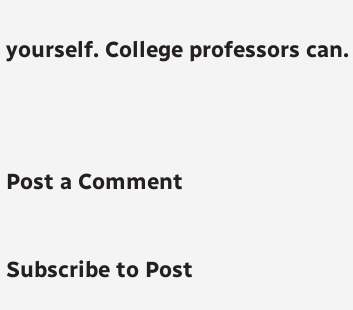yourself. College professors can.


Post a Comment

Subscribe to Post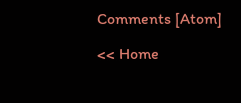Comments [Atom]

<< Home